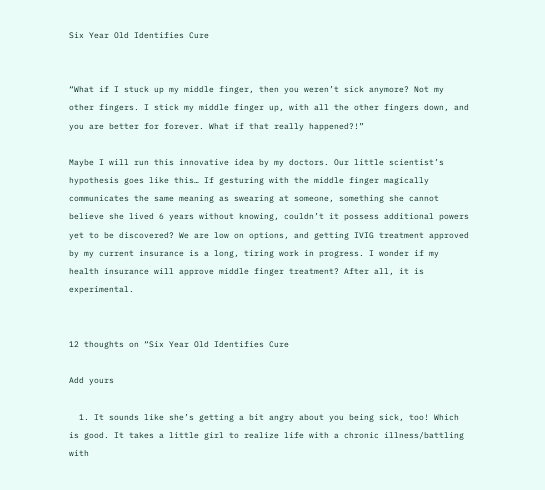Six Year Old Identifies Cure


“What if I stuck up my middle finger, then you weren’t sick anymore? Not my other fingers. I stick my middle finger up, with all the other fingers down, and you are better for forever. What if that really happened?!”

Maybe I will run this innovative idea by my doctors. Our little scientist’s hypothesis goes like this… If gesturing with the middle finger magically communicates the same meaning as swearing at someone, something she cannot believe she lived 6 years without knowing, couldn’t it possess additional powers yet to be discovered? We are low on options, and getting IVIG treatment approved by my current insurance is a long, tiring work in progress. I wonder if my health insurance will approve middle finger treatment? After all, it is experimental.


12 thoughts on “Six Year Old Identifies Cure

Add yours

  1. It sounds like she’s getting a bit angry about you being sick, too! Which is good. It takes a little girl to realize life with a chronic illness/battling with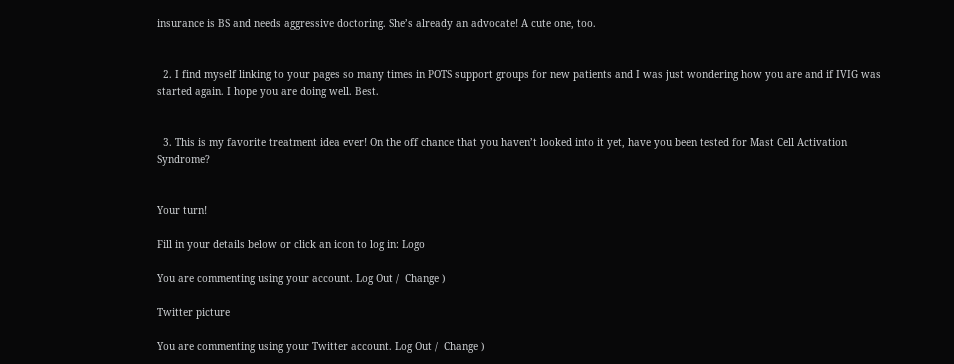insurance is BS and needs aggressive doctoring. She’s already an advocate! A cute one, too.


  2. I find myself linking to your pages so many times in POTS support groups for new patients and I was just wondering how you are and if IVIG was started again. I hope you are doing well. Best.


  3. This is my favorite treatment idea ever! On the off chance that you haven’t looked into it yet, have you been tested for Mast Cell Activation Syndrome?


Your turn!

Fill in your details below or click an icon to log in: Logo

You are commenting using your account. Log Out /  Change )

Twitter picture

You are commenting using your Twitter account. Log Out /  Change )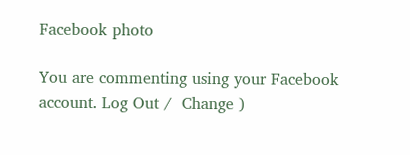Facebook photo

You are commenting using your Facebook account. Log Out /  Change )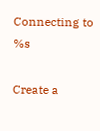Connecting to %s

Create a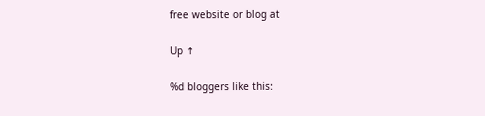free website or blog at

Up ↑

%d bloggers like this: